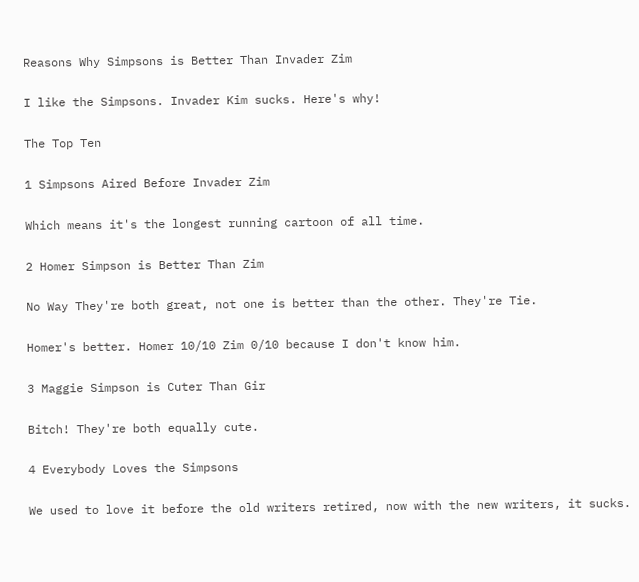Reasons Why Simpsons is Better Than Invader Zim

I like the Simpsons. Invader Kim sucks. Here's why!

The Top Ten

1 Simpsons Aired Before Invader Zim

Which means it's the longest running cartoon of all time.

2 Homer Simpson is Better Than Zim

No Way They're both great, not one is better than the other. They're Tie.

Homer's better. Homer 10/10 Zim 0/10 because I don't know him.

3 Maggie Simpson is Cuter Than Gir

Bitch! They're both equally cute.

4 Everybody Loves the Simpsons

We used to love it before the old writers retired, now with the new writers, it sucks.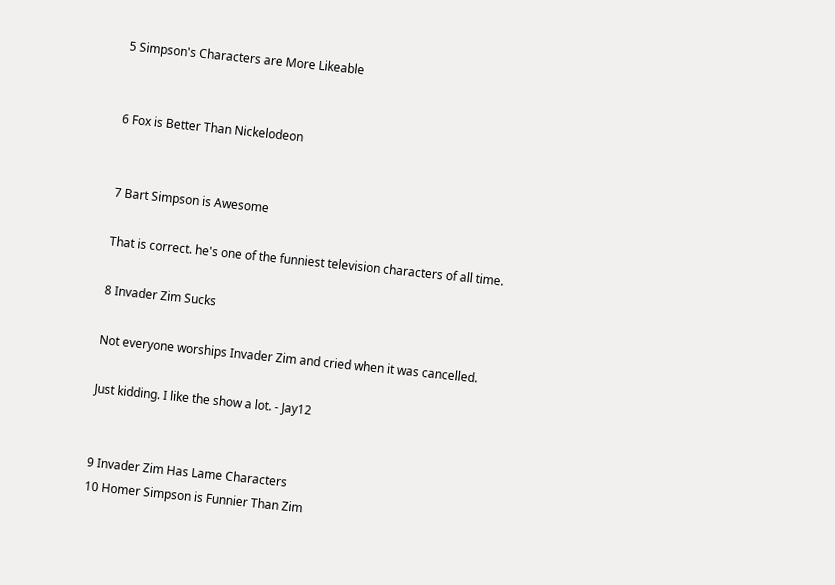5 Simpson's Characters are More Likeable


6 Fox is Better Than Nickelodeon


7 Bart Simpson is Awesome

That is correct. he's one of the funniest television characters of all time.

8 Invader Zim Sucks

Not everyone worships Invader Zim and cried when it was cancelled.

Just kidding. I like the show a lot. - Jay12


9 Invader Zim Has Lame Characters
10 Homer Simpson is Funnier Than Zim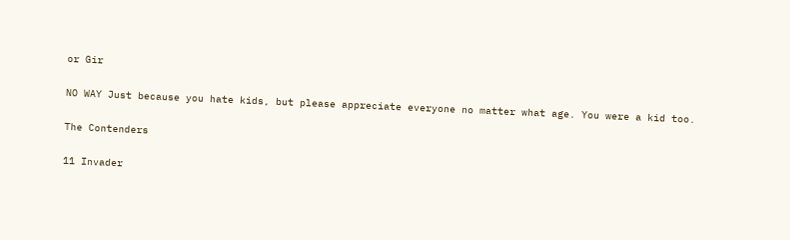or Gir

NO WAY Just because you hate kids, but please appreciate everyone no matter what age. You were a kid too.

The Contenders

11 Invader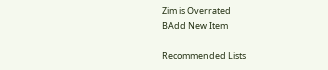Zim is Overrated
BAdd New Item

Recommended Lists